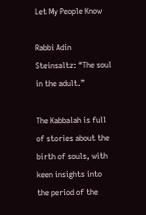Let My People Know

Rabbi Adin Steinsaltz: “The soul in the adult.”

The Kabbalah is full of stories about the birth of souls, with keen insights into the period of the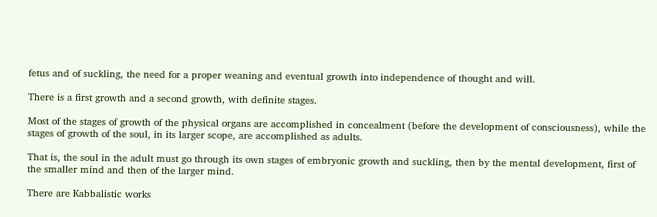fetus and of suckling, the need for a proper weaning and eventual growth into independence of thought and will.

There is a first growth and a second growth, with definite stages.

Most of the stages of growth of the physical organs are accomplished in concealment (before the development of consciousness), while the stages of growth of the soul, in its larger scope, are accomplished as adults.

That is, the soul in the adult must go through its own stages of embryonic growth and suckling, then by the mental development, first of the smaller mind and then of the larger mind.

There are Kabbalistic works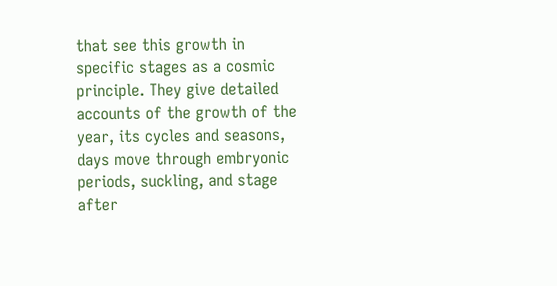that see this growth in specific stages as a cosmic principle. They give detailed accounts of the growth of the year, its cycles and seasons, days move through embryonic periods, suckling, and stage after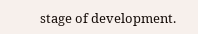stage of development.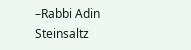–Rabbi Adin Steinsaltz